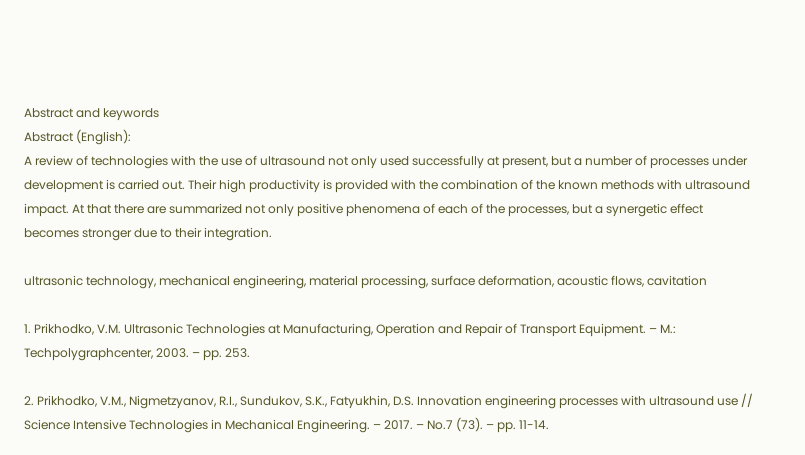Abstract and keywords
Abstract (English):
A review of technologies with the use of ultrasound not only used successfully at present, but a number of processes under development is carried out. Their high productivity is provided with the combination of the known methods with ultrasound impact. At that there are summarized not only positive phenomena of each of the processes, but a synergetic effect becomes stronger due to their integration.

ultrasonic technology, mechanical engineering, material processing, surface deformation, acoustic flows, cavitation

1. Prikhodko, V.M. Ultrasonic Technologies at Manufacturing, Operation and Repair of Transport Equipment. – M.: Techpolygraphcenter, 2003. – pp. 253.

2. Prikhodko, V.M., Nigmetzyanov, R.I., Sundukov, S.K., Fatyukhin, D.S. Innovation engineering processes with ultrasound use // Science Intensive Technologies in Mechanical Engineering. – 2017. – No.7 (73). – pp. 11-14.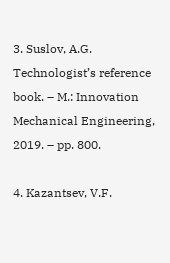3. Suslov, A.G. Technologist’s reference book. – M.: Innovation Mechanical Engineering, 2019. – pp. 800.

4. Kazantsev, V.F.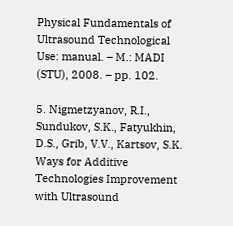Physical Fundamentals of Ultrasound Technological Use: manual. – M.: MADI (STU), 2008. – pp. 102.

5. Nigmetzyanov, R.I., Sundukov, S.K., Fatyukhin, D.S., Grib, V.V., Kartsov, S.K. Ways for Additive Technologies Improvement with Ultrasound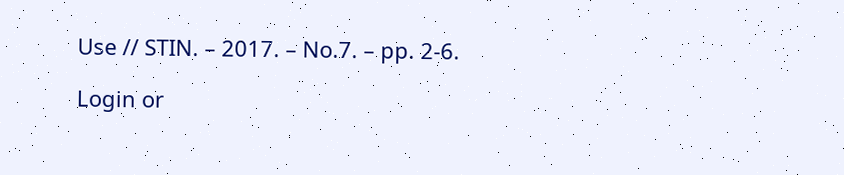Use // STIN. – 2017. – No.7. – pp. 2-6.

Login or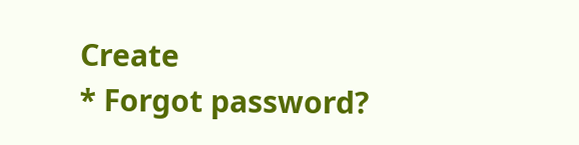Create
* Forgot password?